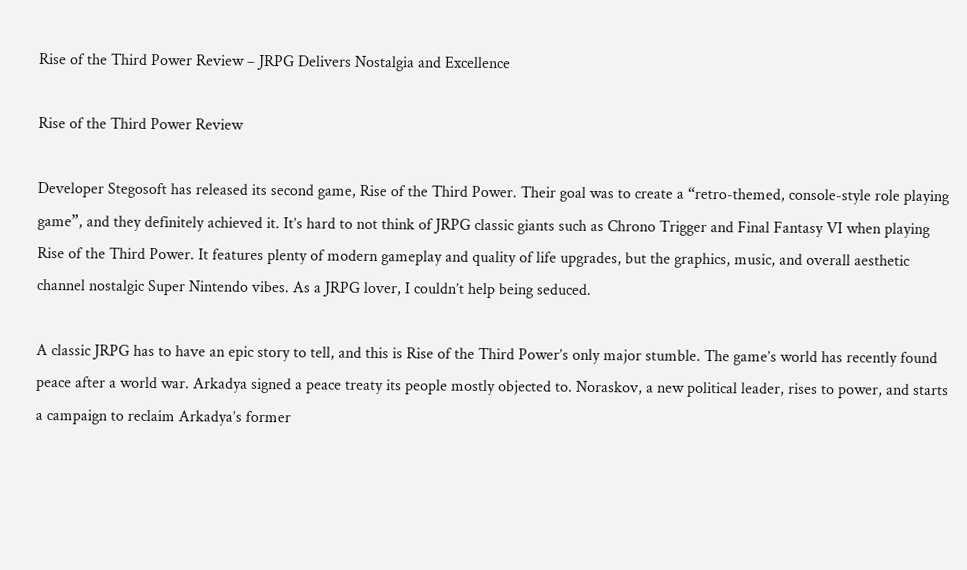Rise of the Third Power Review – JRPG Delivers Nostalgia and Excellence

Rise of the Third Power Review

Developer Stegosoft has released its second game, Rise of the Third Power. Their goal was to create a “retro-themed, console-style role playing game”, and they definitely achieved it. It’s hard to not think of JRPG classic giants such as Chrono Trigger and Final Fantasy VI when playing Rise of the Third Power. It features plenty of modern gameplay and quality of life upgrades, but the graphics, music, and overall aesthetic channel nostalgic Super Nintendo vibes. As a JRPG lover, I couldn’t help being seduced.

A classic JRPG has to have an epic story to tell, and this is Rise of the Third Power’s only major stumble. The game’s world has recently found peace after a world war. Arkadya signed a peace treaty its people mostly objected to. Noraskov, a new political leader, rises to power, and starts a campaign to reclaim Arkadya’s former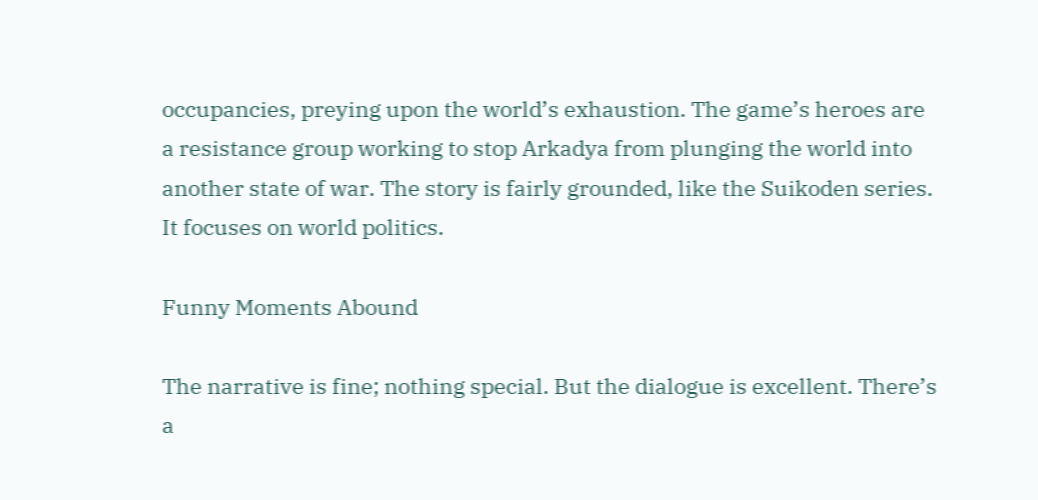occupancies, preying upon the world’s exhaustion. The game’s heroes are a resistance group working to stop Arkadya from plunging the world into another state of war. The story is fairly grounded, like the Suikoden series. It focuses on world politics.

Funny Moments Abound

The narrative is fine; nothing special. But the dialogue is excellent. There’s a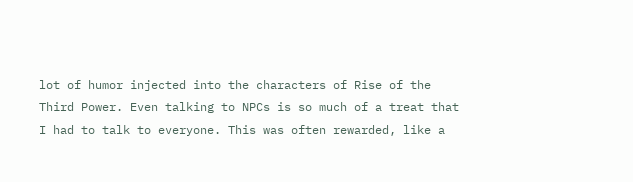lot of humor injected into the characters of Rise of the Third Power. Even talking to NPCs is so much of a treat that I had to talk to everyone. This was often rewarded, like a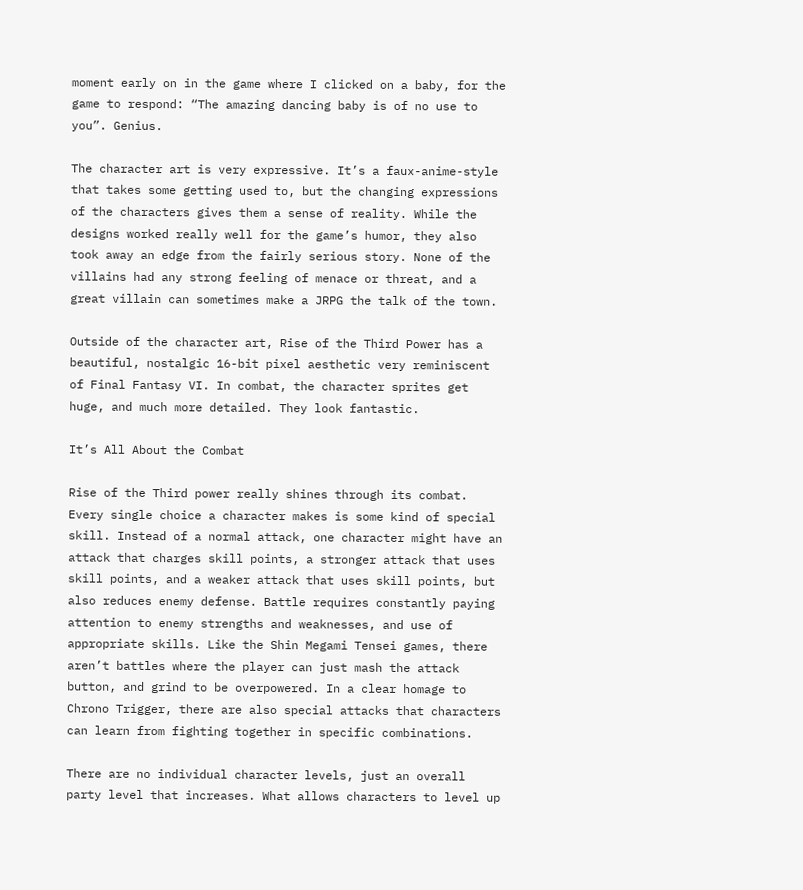moment early on in the game where I clicked on a baby, for the game to respond: “The amazing dancing baby is of no use to you”. Genius.

The character art is very expressive. It’s a faux-anime-style that takes some getting used to, but the changing expressions of the characters gives them a sense of reality. While the designs worked really well for the game’s humor, they also took away an edge from the fairly serious story. None of the villains had any strong feeling of menace or threat, and a great villain can sometimes make a JRPG the talk of the town.

Outside of the character art, Rise of the Third Power has a beautiful, nostalgic 16-bit pixel aesthetic very reminiscent of Final Fantasy VI. In combat, the character sprites get huge, and much more detailed. They look fantastic.

It’s All About the Combat

Rise of the Third power really shines through its combat. Every single choice a character makes is some kind of special skill. Instead of a normal attack, one character might have an attack that charges skill points, a stronger attack that uses skill points, and a weaker attack that uses skill points, but also reduces enemy defense. Battle requires constantly paying attention to enemy strengths and weaknesses, and use of appropriate skills. Like the Shin Megami Tensei games, there aren’t battles where the player can just mash the attack button, and grind to be overpowered. In a clear homage to Chrono Trigger, there are also special attacks that characters can learn from fighting together in specific combinations.

There are no individual character levels, just an overall party level that increases. What allows characters to level up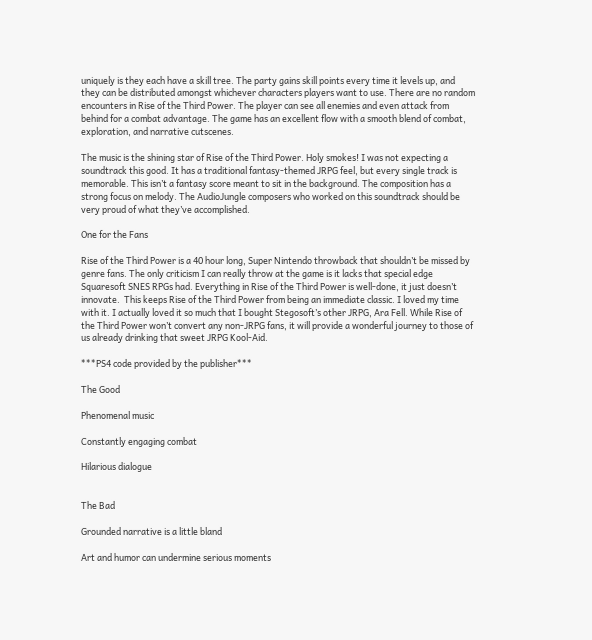uniquely is they each have a skill tree. The party gains skill points every time it levels up, and they can be distributed amongst whichever characters players want to use. There are no random encounters in Rise of the Third Power. The player can see all enemies and even attack from behind for a combat advantage. The game has an excellent flow with a smooth blend of combat, exploration, and narrative cutscenes.

The music is the shining star of Rise of the Third Power. Holy smokes! I was not expecting a soundtrack this good. It has a traditional fantasy-themed JRPG feel, but every single track is memorable. This isn’t a fantasy score meant to sit in the background. The composition has a strong focus on melody. The AudioJungle composers who worked on this soundtrack should be very proud of what they’ve accomplished.

One for the Fans

Rise of the Third Power is a 40 hour long, Super Nintendo throwback that shouldn’t be missed by genre fans. The only criticism I can really throw at the game is it lacks that special edge Squaresoft SNES RPGs had. Everything in Rise of the Third Power is well-done, it just doesn’t innovate.  This keeps Rise of the Third Power from being an immediate classic. I loved my time with it. I actually loved it so much that I bought Stegosoft’s other JRPG, Ara Fell. While Rise of the Third Power won’t convert any non-JRPG fans, it will provide a wonderful journey to those of us already drinking that sweet JRPG Kool-Aid.

***PS4 code provided by the publisher***

The Good

Phenomenal music

Constantly engaging combat

Hilarious dialogue


The Bad

Grounded narrative is a little bland

Art and humor can undermine serious moments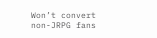Won’t convert non-JRPG fans